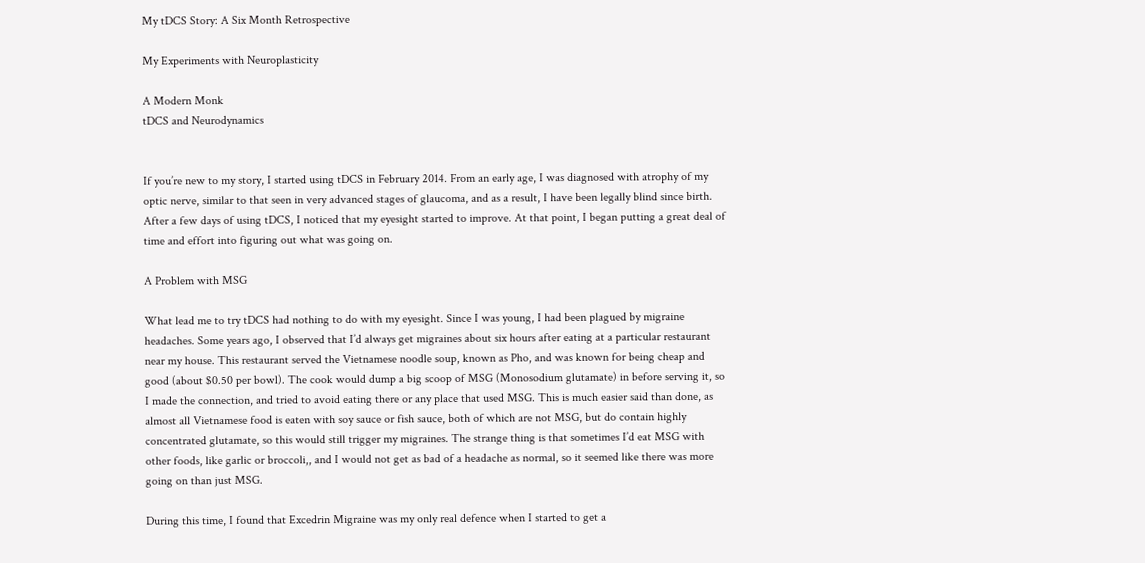My tDCS Story: A Six Month Retrospective

My Experiments with Neuroplasticity

A Modern Monk
tDCS and Neurodynamics


If you’re new to my story, I started using tDCS in February 2014. From an early age, I was diagnosed with atrophy of my optic nerve, similar to that seen in very advanced stages of glaucoma, and as a result, I have been legally blind since birth. After a few days of using tDCS, I noticed that my eyesight started to improve. At that point, I began putting a great deal of time and effort into figuring out what was going on.

A Problem with MSG

What lead me to try tDCS had nothing to do with my eyesight. Since I was young, I had been plagued by migraine headaches. Some years ago, I observed that I’d always get migraines about six hours after eating at a particular restaurant near my house. This restaurant served the Vietnamese noodle soup, known as Pho, and was known for being cheap and good (about $0.50 per bowl). The cook would dump a big scoop of MSG (Monosodium glutamate) in before serving it, so I made the connection, and tried to avoid eating there or any place that used MSG. This is much easier said than done, as almost all Vietnamese food is eaten with soy sauce or fish sauce, both of which are not MSG, but do contain highly concentrated glutamate, so this would still trigger my migraines. The strange thing is that sometimes I’d eat MSG with other foods, like garlic or broccoli,, and I would not get as bad of a headache as normal, so it seemed like there was more going on than just MSG.

During this time, I found that Excedrin Migraine was my only real defence when I started to get a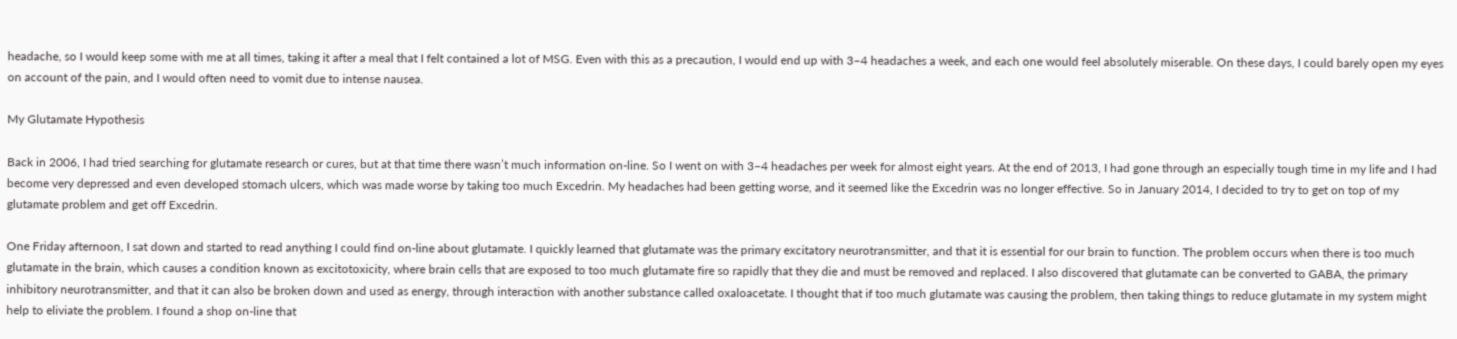headache, so I would keep some with me at all times, taking it after a meal that I felt contained a lot of MSG. Even with this as a precaution, I would end up with 3–4 headaches a week, and each one would feel absolutely miserable. On these days, I could barely open my eyes on account of the pain, and I would often need to vomit due to intense nausea.

My Glutamate Hypothesis

Back in 2006, I had tried searching for glutamate research or cures, but at that time there wasn’t much information on-line. So I went on with 3–4 headaches per week for almost eight years. At the end of 2013, I had gone through an especially tough time in my life and I had become very depressed and even developed stomach ulcers, which was made worse by taking too much Excedrin. My headaches had been getting worse, and it seemed like the Excedrin was no longer effective. So in January 2014, I decided to try to get on top of my glutamate problem and get off Excedrin.

One Friday afternoon, I sat down and started to read anything I could find on-line about glutamate. I quickly learned that glutamate was the primary excitatory neurotransmitter, and that it is essential for our brain to function. The problem occurs when there is too much glutamate in the brain, which causes a condition known as excitotoxicity, where brain cells that are exposed to too much glutamate fire so rapidly that they die and must be removed and replaced. I also discovered that glutamate can be converted to GABA, the primary inhibitory neurotransmitter, and that it can also be broken down and used as energy, through interaction with another substance called oxaloacetate. I thought that if too much glutamate was causing the problem, then taking things to reduce glutamate in my system might help to eliviate the problem. I found a shop on-line that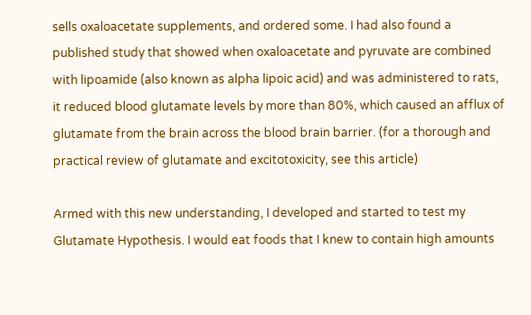sells oxaloacetate supplements, and ordered some. I had also found a published study that showed when oxaloacetate and pyruvate are combined with lipoamide (also known as alpha lipoic acid) and was administered to rats, it reduced blood glutamate levels by more than 80%, which caused an afflux of glutamate from the brain across the blood brain barrier. (for a thorough and practical review of glutamate and excitotoxicity, see this article)

Armed with this new understanding, I developed and started to test my Glutamate Hypothesis. I would eat foods that I knew to contain high amounts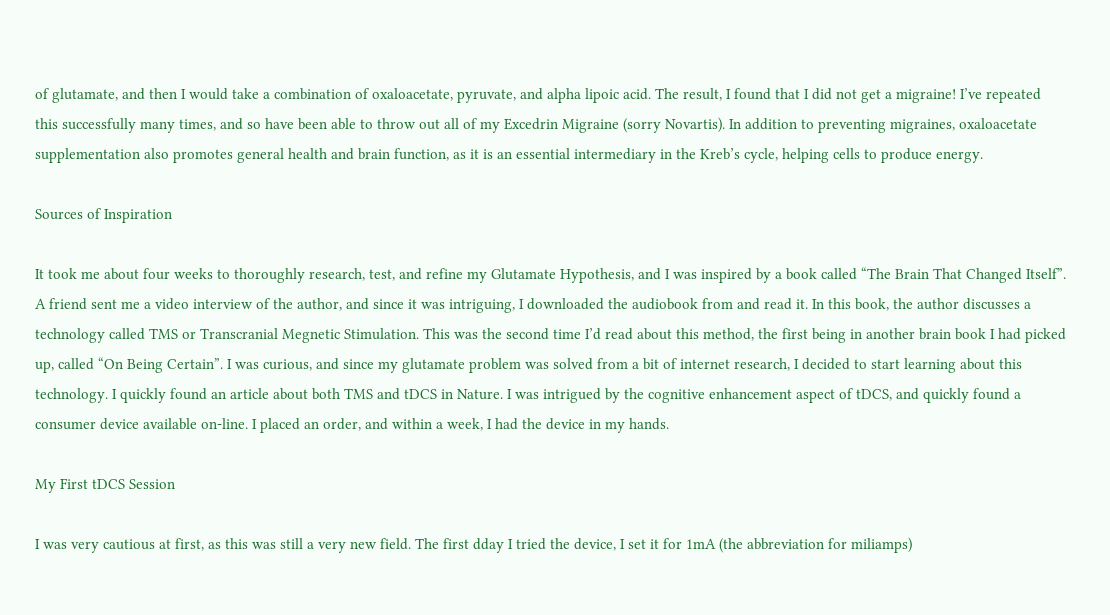of glutamate, and then I would take a combination of oxaloacetate, pyruvate, and alpha lipoic acid. The result, I found that I did not get a migraine! I’ve repeated this successfully many times, and so have been able to throw out all of my Excedrin Migraine (sorry Novartis). In addition to preventing migraines, oxaloacetate supplementation also promotes general health and brain function, as it is an essential intermediary in the Kreb’s cycle, helping cells to produce energy.

Sources of Inspiration

It took me about four weeks to thoroughly research, test, and refine my Glutamate Hypothesis, and I was inspired by a book called “The Brain That Changed Itself”. A friend sent me a video interview of the author, and since it was intriguing, I downloaded the audiobook from and read it. In this book, the author discusses a technology called TMS or Transcranial Megnetic Stimulation. This was the second time I’d read about this method, the first being in another brain book I had picked up, called “On Being Certain”. I was curious, and since my glutamate problem was solved from a bit of internet research, I decided to start learning about this technology. I quickly found an article about both TMS and tDCS in Nature. I was intrigued by the cognitive enhancement aspect of tDCS, and quickly found a consumer device available on-line. I placed an order, and within a week, I had the device in my hands.

My First tDCS Session

I was very cautious at first, as this was still a very new field. The first dday I tried the device, I set it for 1mA (the abbreviation for miliamps)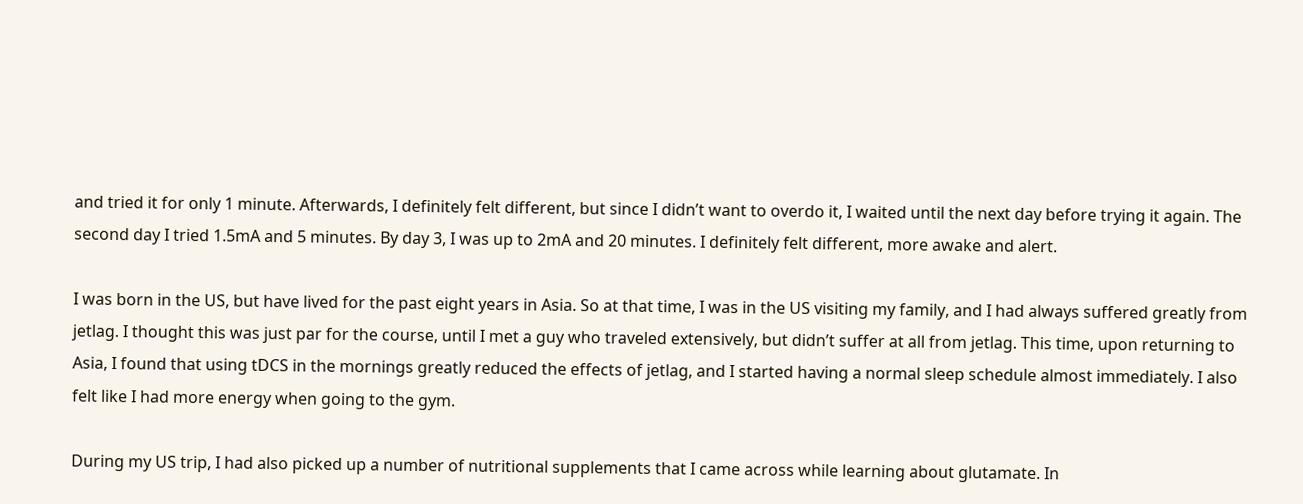and tried it for only 1 minute. Afterwards, I definitely felt different, but since I didn’t want to overdo it, I waited until the next day before trying it again. The second day I tried 1.5mA and 5 minutes. By day 3, I was up to 2mA and 20 minutes. I definitely felt different, more awake and alert.

I was born in the US, but have lived for the past eight years in Asia. So at that time, I was in the US visiting my family, and I had always suffered greatly from jetlag. I thought this was just par for the course, until I met a guy who traveled extensively, but didn’t suffer at all from jetlag. This time, upon returning to Asia, I found that using tDCS in the mornings greatly reduced the effects of jetlag, and I started having a normal sleep schedule almost immediately. I also felt like I had more energy when going to the gym.

During my US trip, I had also picked up a number of nutritional supplements that I came across while learning about glutamate. In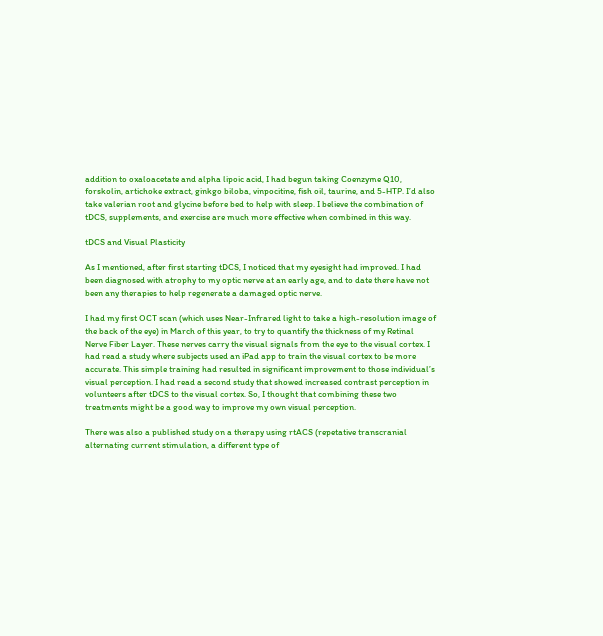addition to oxaloacetate and alpha lipoic acid, I had begun taking Coenzyme Q10, forskolin, artichoke extract, ginkgo biloba, vinpocitine, fish oil, taurine, and 5-HTP. I’d also take valerian root and glycine before bed to help with sleep. I believe the combination of tDCS, supplements, and exercise are much more effective when combined in this way.

tDCS and Visual Plasticity

As I mentioned, after first starting tDCS, I noticed that my eyesight had improved. I had been diagnosed with atrophy to my optic nerve at an early age, and to date there have not been any therapies to help regenerate a damaged optic nerve.

I had my first OCT scan (which uses Near-Infrared light to take a high-resolution image of the back of the eye) in March of this year, to try to quantify the thickness of my Retinal Nerve Fiber Layer. These nerves carry the visual signals from the eye to the visual cortex. I had read a study where subjects used an iPad app to train the visual cortex to be more accurate. This simple training had resulted in significant improvement to those individual’s visual perception. I had read a second study that showed increased contrast perception in volunteers after tDCS to the visual cortex. So, I thought that combining these two treatments might be a good way to improve my own visual perception.

There was also a published study on a therapy using rtACS (repetative transcranial alternating current stimulation, a different type of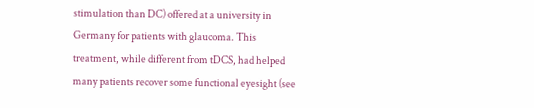stimulation than DC) offered at a university in Germany for patients with glaucoma. This treatment, while different from tDCS, had helped many patients recover some functional eyesight (see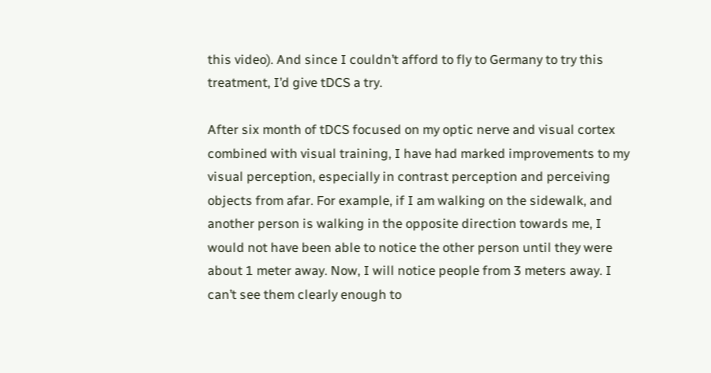this video). And since I couldn’t afford to fly to Germany to try this treatment, I’d give tDCS a try.

After six month of tDCS focused on my optic nerve and visual cortex combined with visual training, I have had marked improvements to my visual perception, especially in contrast perception and perceiving objects from afar. For example, if I am walking on the sidewalk, and another person is walking in the opposite direction towards me, I would not have been able to notice the other person until they were about 1 meter away. Now, I will notice people from 3 meters away. I can’t see them clearly enough to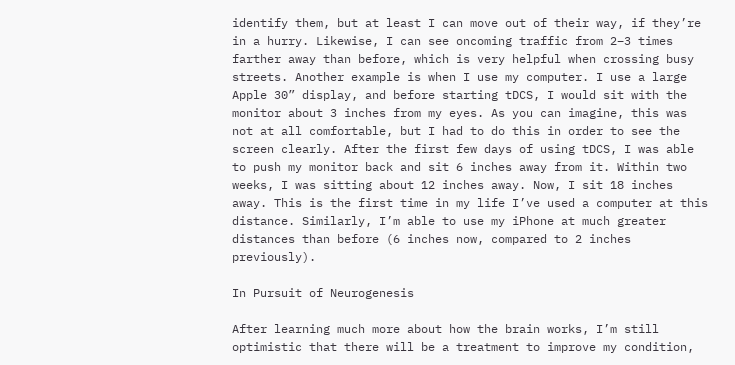identify them, but at least I can move out of their way, if they’re in a hurry. Likewise, I can see oncoming traffic from 2–3 times farther away than before, which is very helpful when crossing busy streets. Another example is when I use my computer. I use a large Apple 30” display, and before starting tDCS, I would sit with the monitor about 3 inches from my eyes. As you can imagine, this was not at all comfortable, but I had to do this in order to see the screen clearly. After the first few days of using tDCS, I was able to push my monitor back and sit 6 inches away from it. Within two weeks, I was sitting about 12 inches away. Now, I sit 18 inches away. This is the first time in my life I’ve used a computer at this distance. Similarly, I’m able to use my iPhone at much greater distances than before (6 inches now, compared to 2 inches previously).

In Pursuit of Neurogenesis

After learning much more about how the brain works, I’m still optimistic that there will be a treatment to improve my condition,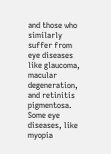and those who similarly suffer from eye diseases like glaucoma, macular degeneration, and retinitis pigmentosa. Some eye diseases, like myopia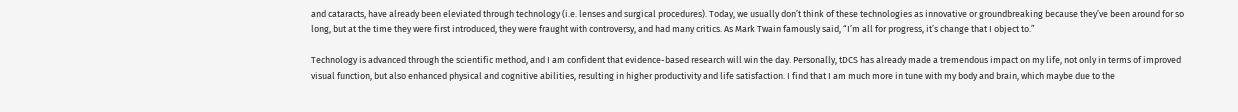and cataracts, have already been eleviated through technology (i.e. lenses and surgical procedures). Today, we usually don’t think of these technologies as innovative or groundbreaking because they’ve been around for so long, but at the time they were first introduced, they were fraught with controversy, and had many critics. As Mark Twain famously said, “I’m all for progress, it’s change that I object to.”

Technology is advanced through the scientific method, and I am confident that evidence-based research will win the day. Personally, tDCS has already made a tremendous impact on my life, not only in terms of improved visual function, but also enhanced physical and cognitive abilities, resulting in higher productivity and life satisfaction. I find that I am much more in tune with my body and brain, which maybe due to the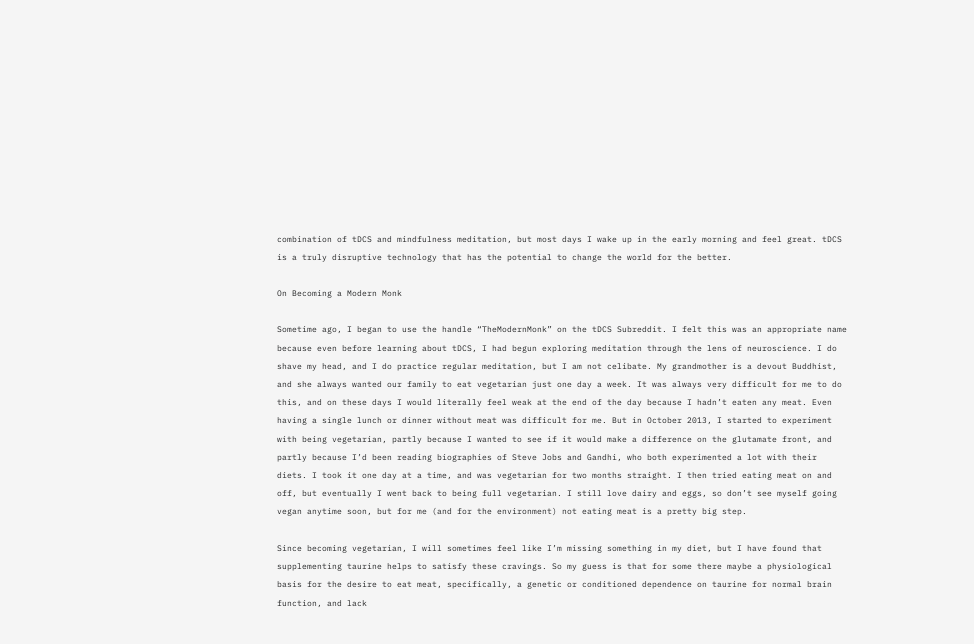combination of tDCS and mindfulness meditation, but most days I wake up in the early morning and feel great. tDCS is a truly disruptive technology that has the potential to change the world for the better.

On Becoming a Modern Monk

Sometime ago, I began to use the handle “TheModernMonk” on the tDCS Subreddit. I felt this was an appropriate name because even before learning about tDCS, I had begun exploring meditation through the lens of neuroscience. I do shave my head, and I do practice regular meditation, but I am not celibate. My grandmother is a devout Buddhist, and she always wanted our family to eat vegetarian just one day a week. It was always very difficult for me to do this, and on these days I would literally feel weak at the end of the day because I hadn’t eaten any meat. Even having a single lunch or dinner without meat was difficult for me. But in October 2013, I started to experiment with being vegetarian, partly because I wanted to see if it would make a difference on the glutamate front, and partly because I’d been reading biographies of Steve Jobs and Gandhi, who both experimented a lot with their diets. I took it one day at a time, and was vegetarian for two months straight. I then tried eating meat on and off, but eventually I went back to being full vegetarian. I still love dairy and eggs, so don’t see myself going vegan anytime soon, but for me (and for the environment) not eating meat is a pretty big step.

Since becoming vegetarian, I will sometimes feel like I’m missing something in my diet, but I have found that supplementing taurine helps to satisfy these cravings. So my guess is that for some there maybe a physiological basis for the desire to eat meat, specifically, a genetic or conditioned dependence on taurine for normal brain function, and lack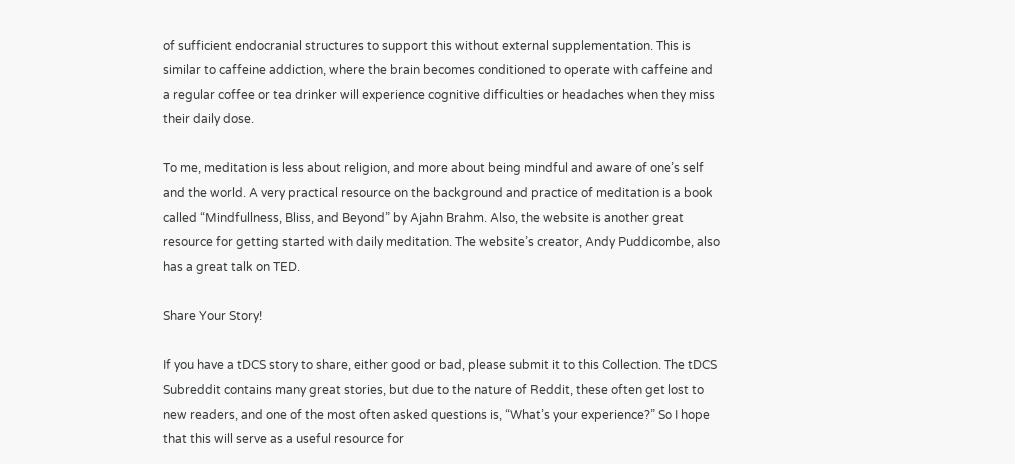of sufficient endocranial structures to support this without external supplementation. This is similar to caffeine addiction, where the brain becomes conditioned to operate with caffeine and a regular coffee or tea drinker will experience cognitive difficulties or headaches when they miss their daily dose.

To me, meditation is less about religion, and more about being mindful and aware of one’s self and the world. A very practical resource on the background and practice of meditation is a book called “Mindfullness, Bliss, and Beyond” by Ajahn Brahm. Also, the website is another great resource for getting started with daily meditation. The website’s creator, Andy Puddicombe, also has a great talk on TED.

Share Your Story!

If you have a tDCS story to share, either good or bad, please submit it to this Collection. The tDCS Subreddit contains many great stories, but due to the nature of Reddit, these often get lost to new readers, and one of the most often asked questions is, “What’s your experience?” So I hope that this will serve as a useful resource for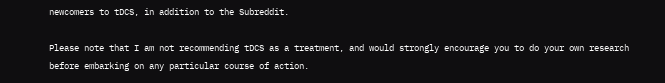newcomers to tDCS, in addition to the Subreddit.

Please note that I am not recommending tDCS as a treatment, and would strongly encourage you to do your own research before embarking on any particular course of action.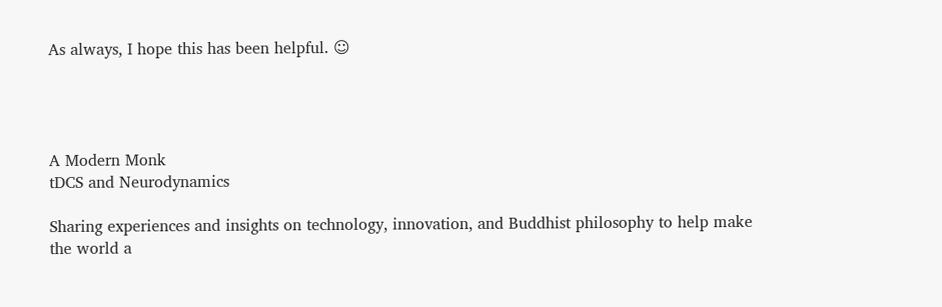As always, I hope this has been helpful. ☺




A Modern Monk
tDCS and Neurodynamics

Sharing experiences and insights on technology, innovation, and Buddhist philosophy to help make the world a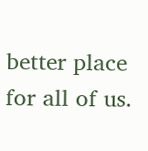better place for all of us.